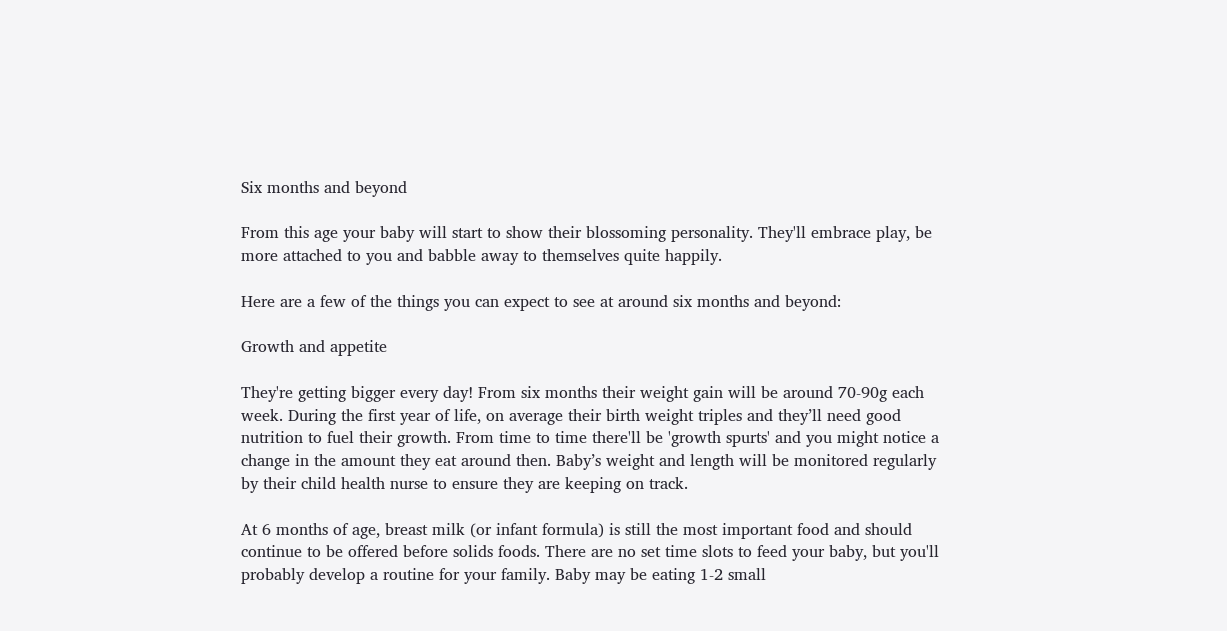Six months and beyond

From this age your baby will start to show their blossoming personality. They'll embrace play, be more attached to you and babble away to themselves quite happily.

Here are a few of the things you can expect to see at around six months and beyond:

Growth and appetite

They're getting bigger every day! From six months their weight gain will be around 70-90g each week. During the first year of life, on average their birth weight triples and they’ll need good nutrition to fuel their growth. From time to time there'll be 'growth spurts' and you might notice a change in the amount they eat around then. Baby’s weight and length will be monitored regularly by their child health nurse to ensure they are keeping on track.

At 6 months of age, breast milk (or infant formula) is still the most important food and should continue to be offered before solids foods. There are no set time slots to feed your baby, but you'll probably develop a routine for your family. Baby may be eating 1-2 small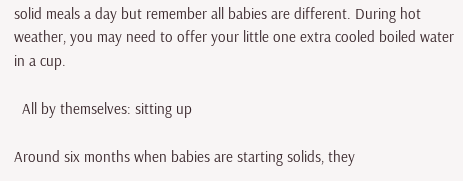solid meals a day but remember all babies are different. During hot weather, you may need to offer your little one extra cooled boiled water in a cup.

  All by themselves: sitting up

Around six months when babies are starting solids, they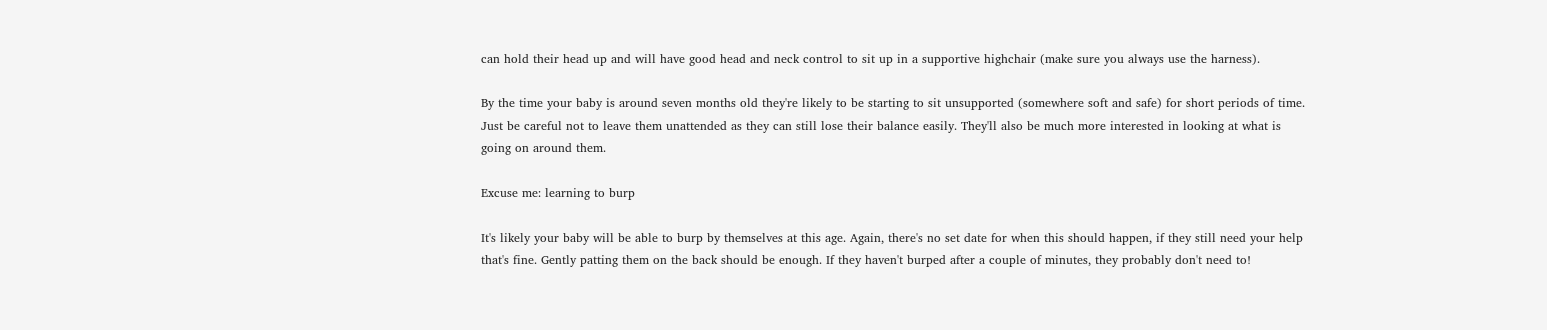can hold their head up and will have good head and neck control to sit up in a supportive highchair (make sure you always use the harness).

By the time your baby is around seven months old they're likely to be starting to sit unsupported (somewhere soft and safe) for short periods of time. Just be careful not to leave them unattended as they can still lose their balance easily. They'll also be much more interested in looking at what is going on around them.

Excuse me: learning to burp

It's likely your baby will be able to burp by themselves at this age. Again, there's no set date for when this should happen, if they still need your help that's fine. Gently patting them on the back should be enough. If they haven't burped after a couple of minutes, they probably don't need to!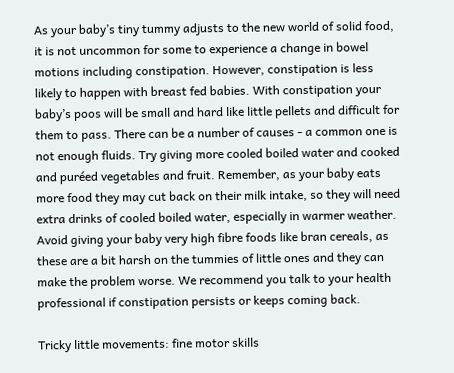As your baby’s tiny tummy adjusts to the new world of solid food, it is not uncommon for some to experience a change in bowel motions including constipation. However, constipation is less likely to happen with breast fed babies. With constipation your baby’s poos will be small and hard like little pellets and difficult for them to pass. There can be a number of causes - a common one is not enough fluids. Try giving more cooled boiled water and cooked and puréed vegetables and fruit. Remember, as your baby eats more food they may cut back on their milk intake, so they will need extra drinks of cooled boiled water, especially in warmer weather. Avoid giving your baby very high fibre foods like bran cereals, as these are a bit harsh on the tummies of little ones and they can make the problem worse. We recommend you talk to your health professional if constipation persists or keeps coming back.

Tricky little movements: fine motor skills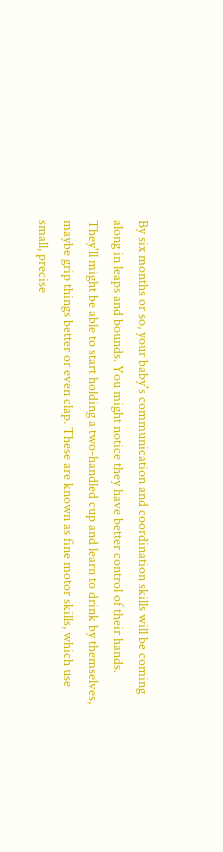By six months or so, your baby's communication and coordination skills will be coming along in leaps and bounds. You might notice they have better control of their hands. They'll might be able to start holding a two-handled cup and learn to drink by themselves, maybe grip things better or even clap. These are known as fine motor skills, which use small, precise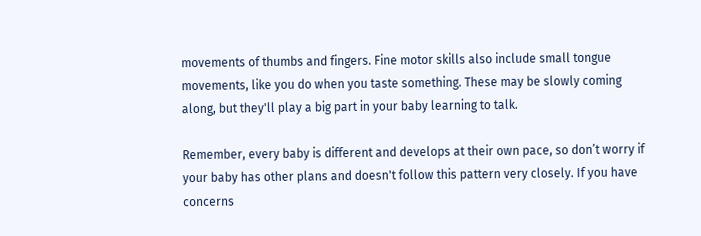movements of thumbs and fingers. Fine motor skills also include small tongue movements, like you do when you taste something. These may be slowly coming along, but they'll play a big part in your baby learning to talk.

Remember, every baby is different and develops at their own pace, so don’t worry if your baby has other plans and doesn't follow this pattern very closely. If you have concerns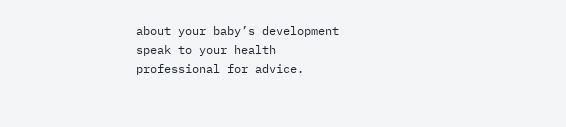about your baby’s development speak to your health professional for advice.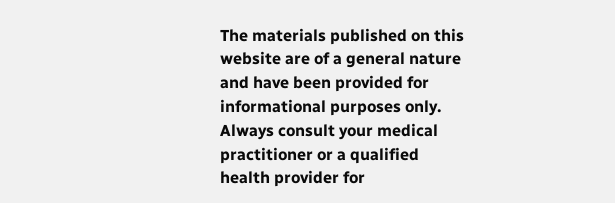The materials published on this website are of a general nature and have been provided for informational purposes only. Always consult your medical practitioner or a qualified health provider for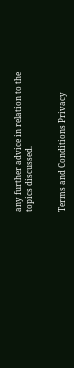any further advice in relation to the topics discussed.


Terms and Conditions Privacy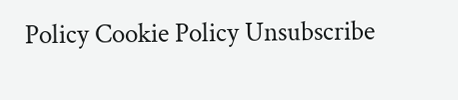Policy Cookie Policy Unsubscribe